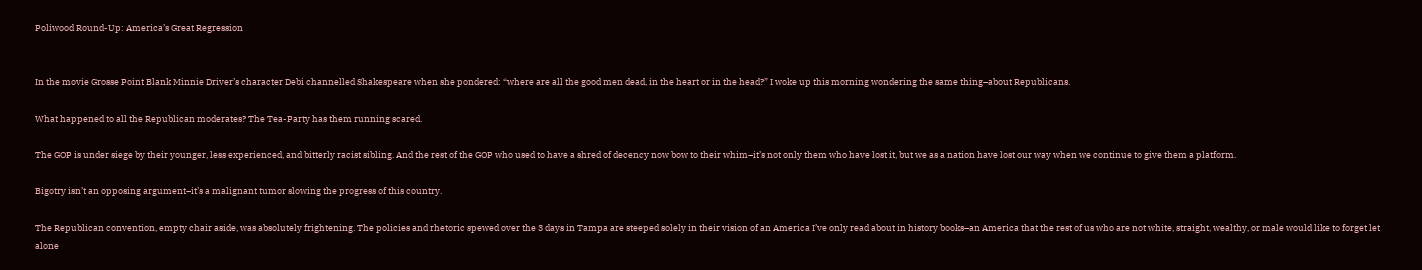Poliwood Round-Up: America’s Great Regression


In the movie Grosse Point Blank Minnie Driver’s character Debi channelled Shakespeare when she pondered: “where are all the good men dead, in the heart or in the head?” I woke up this morning wondering the same thing–about Republicans.

What happened to all the Republican moderates? The Tea-Party has them running scared.

The GOP is under siege by their younger, less experienced, and bitterly racist sibling. And the rest of the GOP who used to have a shred of decency now bow to their whim–it’s not only them who have lost it, but we as a nation have lost our way when we continue to give them a platform.

Bigotry isn’t an opposing argument–it’s a malignant tumor slowing the progress of this country.

The Republican convention, empty chair aside, was absolutely frightening. The policies and rhetoric spewed over the 3 days in Tampa are steeped solely in their vision of an America I’ve only read about in history books–an America that the rest of us who are not white, straight, wealthy, or male would like to forget let alone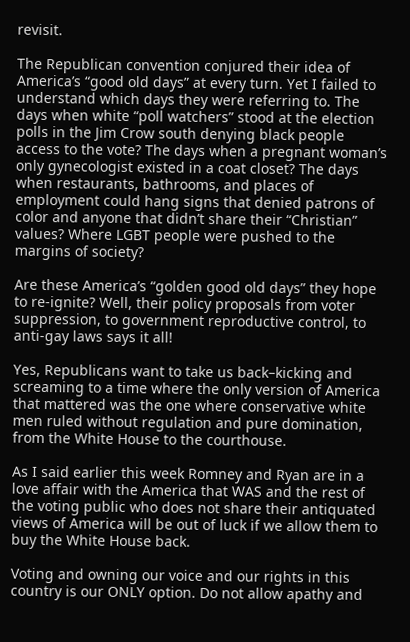revisit.

The Republican convention conjured their idea of America’s “good old days” at every turn. Yet I failed to understand which days they were referring to. The days when white “poll watchers” stood at the election polls in the Jim Crow south denying black people access to the vote? The days when a pregnant woman’s only gynecologist existed in a coat closet? The days when restaurants, bathrooms, and places of employment could hang signs that denied patrons of color and anyone that didn’t share their “Christian” values? Where LGBT people were pushed to the margins of society?

Are these America’s “golden good old days” they hope to re-ignite? Well, their policy proposals from voter suppression, to government reproductive control, to anti-gay laws says it all!

Yes, Republicans want to take us back–kicking and screaming to a time where the only version of America that mattered was the one where conservative white men ruled without regulation and pure domination, from the White House to the courthouse.

As I said earlier this week Romney and Ryan are in a love affair with the America that WAS and the rest of the voting public who does not share their antiquated views of America will be out of luck if we allow them to buy the White House back.

Voting and owning our voice and our rights in this country is our ONLY option. Do not allow apathy and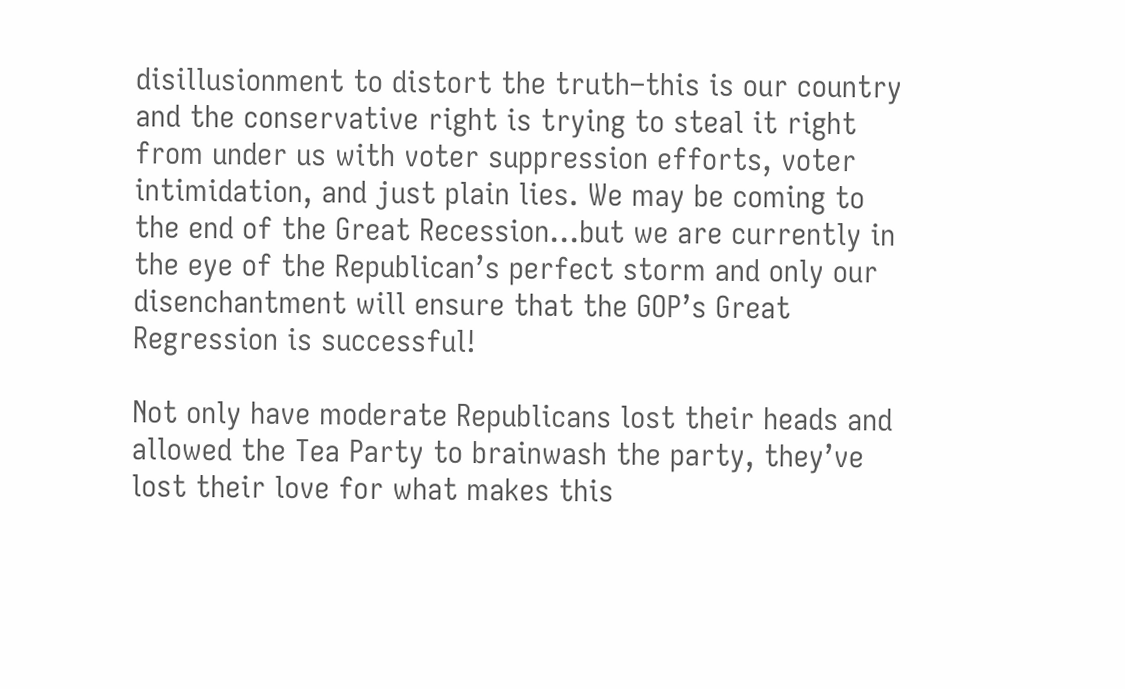disillusionment to distort the truth–this is our country and the conservative right is trying to steal it right from under us with voter suppression efforts, voter intimidation, and just plain lies. We may be coming to the end of the Great Recession…but we are currently in the eye of the Republican’s perfect storm and only our disenchantment will ensure that the GOP’s Great Regression is successful!

Not only have moderate Republicans lost their heads and allowed the Tea Party to brainwash the party, they’ve lost their love for what makes this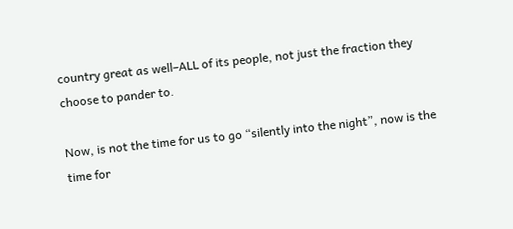country great as well–ALL of its people, not just the fraction they choose to pander to.

Now, is not the time for us to go “silently into the night”, now is the time for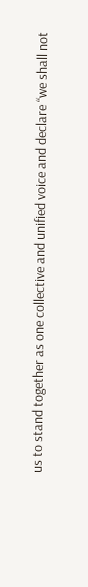us to stand together as one collective and unified voice and declare “we shall not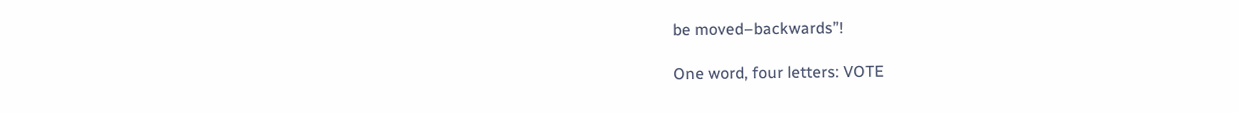be moved–backwards”!

One word, four letters: VOTE